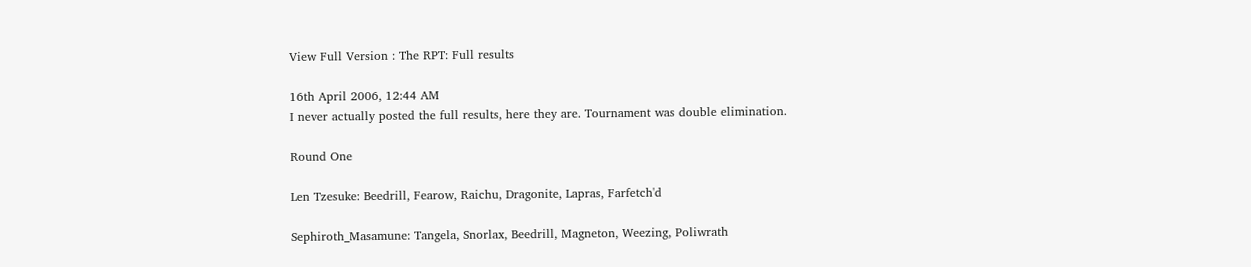View Full Version : The RPT: Full results

16th April 2006, 12:44 AM
I never actually posted the full results, here they are. Tournament was double elimination.

Round One

Len Tzesuke: Beedrill, Fearow, Raichu, Dragonite, Lapras, Farfetch'd

Sephiroth_Masamune: Tangela, Snorlax, Beedrill, Magneton, Weezing, Poliwrath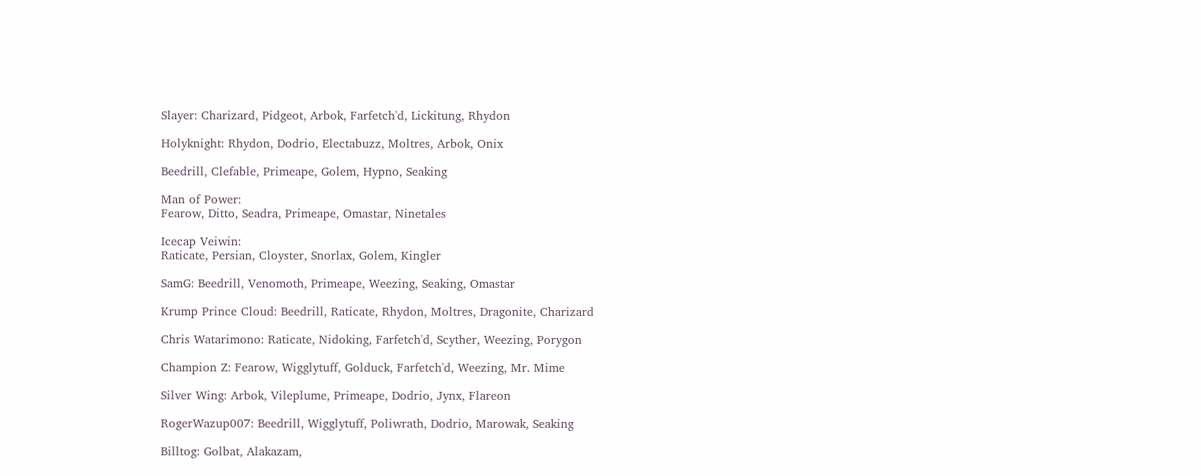Slayer: Charizard, Pidgeot, Arbok, Farfetch'd, Lickitung, Rhydon

Holyknight: Rhydon, Dodrio, Electabuzz, Moltres, Arbok, Onix

Beedrill, Clefable, Primeape, Golem, Hypno, Seaking

Man of Power:
Fearow, Ditto, Seadra, Primeape, Omastar, Ninetales

Icecap Veiwin:
Raticate, Persian, Cloyster, Snorlax, Golem, Kingler

SamG: Beedrill, Venomoth, Primeape, Weezing, Seaking, Omastar

Krump Prince Cloud: Beedrill, Raticate, Rhydon, Moltres, Dragonite, Charizard

Chris Watarimono: Raticate, Nidoking, Farfetch'd, Scyther, Weezing, Porygon

Champion Z: Fearow, Wigglytuff, Golduck, Farfetch'd, Weezing, Mr. Mime

Silver Wing: Arbok, Vileplume, Primeape, Dodrio, Jynx, Flareon

RogerWazup007: Beedrill, Wigglytuff, Poliwrath, Dodrio, Marowak, Seaking

Billtog: Golbat, Alakazam,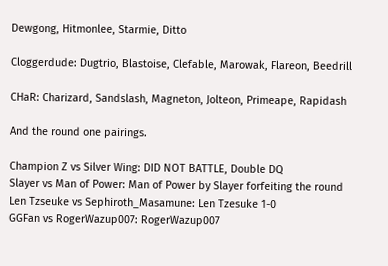Dewgong, Hitmonlee, Starmie, Ditto

Cloggerdude: Dugtrio, Blastoise, Clefable, Marowak, Flareon, Beedrill

CHaR: Charizard, Sandslash, Magneton, Jolteon, Primeape, Rapidash

And the round one pairings.

Champion Z vs Silver Wing: DID NOT BATTLE, Double DQ
Slayer vs Man of Power: Man of Power by Slayer forfeiting the round
Len Tzseuke vs Sephiroth_Masamune: Len Tzesuke 1-0
GGFan vs RogerWazup007: RogerWazup007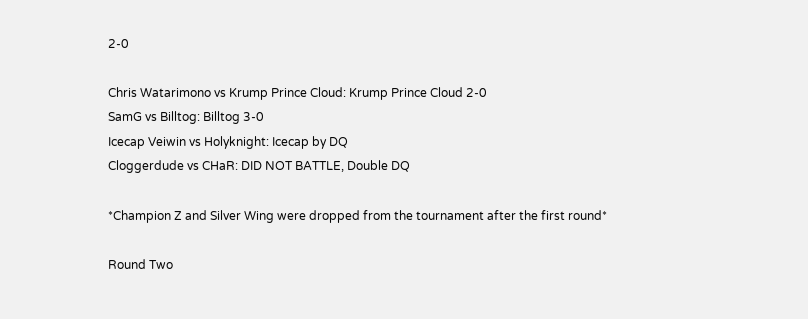2-0

Chris Watarimono vs Krump Prince Cloud: Krump Prince Cloud 2-0
SamG vs Billtog: Billtog 3-0
Icecap Veiwin vs Holyknight: Icecap by DQ
Cloggerdude vs CHaR: DID NOT BATTLE, Double DQ

*Champion Z and Silver Wing were dropped from the tournament after the first round*

Round Two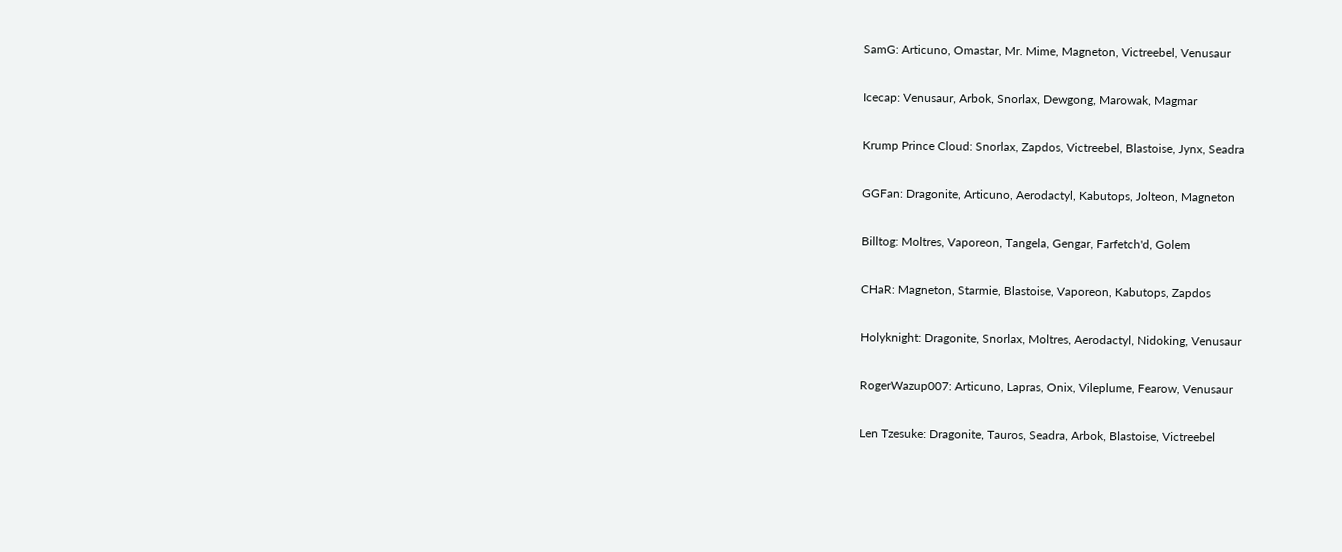SamG: Articuno, Omastar, Mr. Mime, Magneton, Victreebel, Venusaur

Icecap: Venusaur, Arbok, Snorlax, Dewgong, Marowak, Magmar

Krump Prince Cloud: Snorlax, Zapdos, Victreebel, Blastoise, Jynx, Seadra

GGFan: Dragonite, Articuno, Aerodactyl, Kabutops, Jolteon, Magneton

Billtog: Moltres, Vaporeon, Tangela, Gengar, Farfetch'd, Golem

CHaR: Magneton, Starmie, Blastoise, Vaporeon, Kabutops, Zapdos

Holyknight: Dragonite, Snorlax, Moltres, Aerodactyl, Nidoking, Venusaur

RogerWazup007: Articuno, Lapras, Onix, Vileplume, Fearow, Venusaur

Len Tzesuke: Dragonite, Tauros, Seadra, Arbok, Blastoise, Victreebel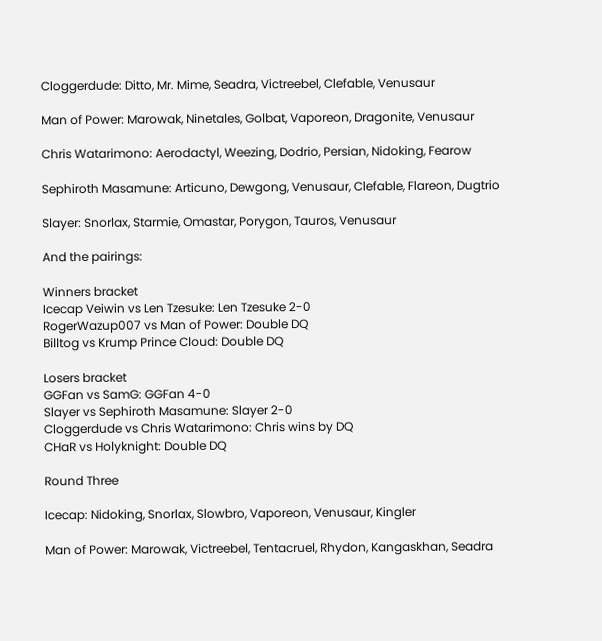Cloggerdude: Ditto, Mr. Mime, Seadra, Victreebel, Clefable, Venusaur

Man of Power: Marowak, Ninetales, Golbat, Vaporeon, Dragonite, Venusaur

Chris Watarimono: Aerodactyl, Weezing, Dodrio, Persian, Nidoking, Fearow

Sephiroth Masamune: Articuno, Dewgong, Venusaur, Clefable, Flareon, Dugtrio

Slayer: Snorlax, Starmie, Omastar, Porygon, Tauros, Venusaur

And the pairings:

Winners bracket
Icecap Veiwin vs Len Tzesuke: Len Tzesuke 2-0
RogerWazup007 vs Man of Power: Double DQ
Billtog vs Krump Prince Cloud: Double DQ

Losers bracket
GGFan vs SamG: GGFan 4-0
Slayer vs Sephiroth Masamune: Slayer 2-0
Cloggerdude vs Chris Watarimono: Chris wins by DQ
CHaR vs Holyknight: Double DQ

Round Three

Icecap: Nidoking, Snorlax, Slowbro, Vaporeon, Venusaur, Kingler

Man of Power: Marowak, Victreebel, Tentacruel, Rhydon, Kangaskhan, Seadra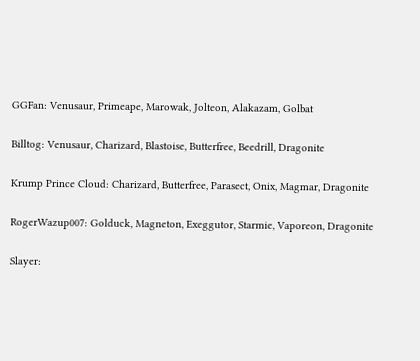GGFan: Venusaur, Primeape, Marowak, Jolteon, Alakazam, Golbat

Billtog: Venusaur, Charizard, Blastoise, Butterfree, Beedrill, Dragonite

Krump Prince Cloud: Charizard, Butterfree, Parasect, Onix, Magmar, Dragonite

RogerWazup007: Golduck, Magneton, Exeggutor, Starmie, Vaporeon, Dragonite

Slayer: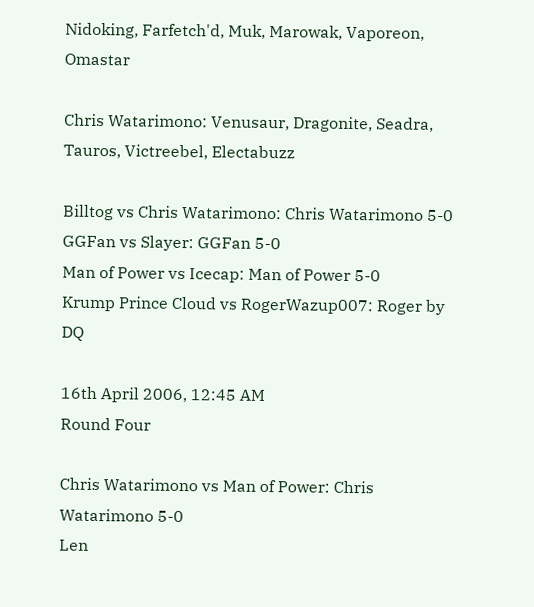Nidoking, Farfetch'd, Muk, Marowak, Vaporeon, Omastar

Chris Watarimono: Venusaur, Dragonite, Seadra, Tauros, Victreebel, Electabuzz

Billtog vs Chris Watarimono: Chris Watarimono 5-0
GGFan vs Slayer: GGFan 5-0
Man of Power vs Icecap: Man of Power 5-0
Krump Prince Cloud vs RogerWazup007: Roger by DQ

16th April 2006, 12:45 AM
Round Four

Chris Watarimono vs Man of Power: Chris Watarimono 5-0
Len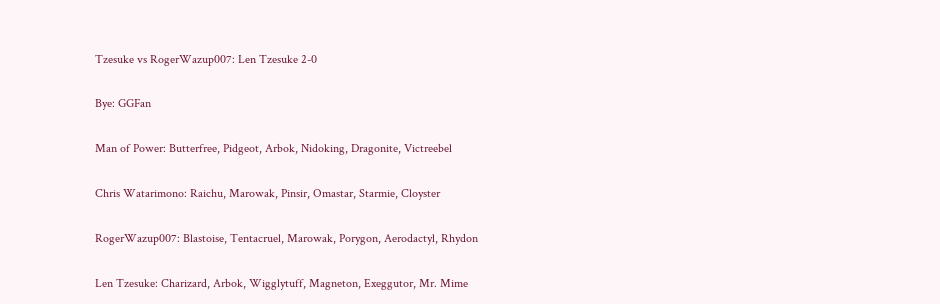Tzesuke vs RogerWazup007: Len Tzesuke 2-0

Bye: GGFan

Man of Power: Butterfree, Pidgeot, Arbok, Nidoking, Dragonite, Victreebel

Chris Watarimono: Raichu, Marowak, Pinsir, Omastar, Starmie, Cloyster

RogerWazup007: Blastoise, Tentacruel, Marowak, Porygon, Aerodactyl, Rhydon

Len Tzesuke: Charizard, Arbok, Wigglytuff, Magneton, Exeggutor, Mr. Mime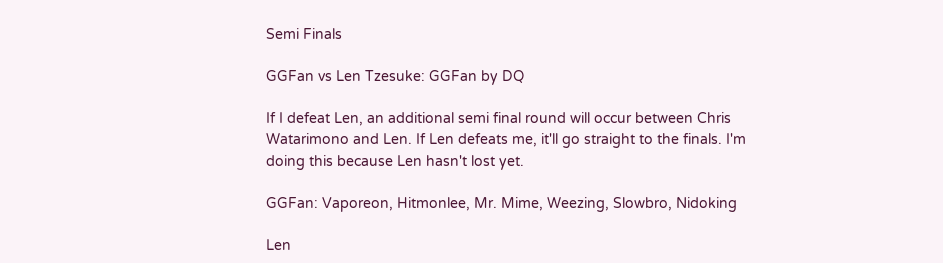Semi Finals

GGFan vs Len Tzesuke: GGFan by DQ

If I defeat Len, an additional semi final round will occur between Chris Watarimono and Len. If Len defeats me, it'll go straight to the finals. I'm doing this because Len hasn't lost yet.

GGFan: Vaporeon, Hitmonlee, Mr. Mime, Weezing, Slowbro, Nidoking

Len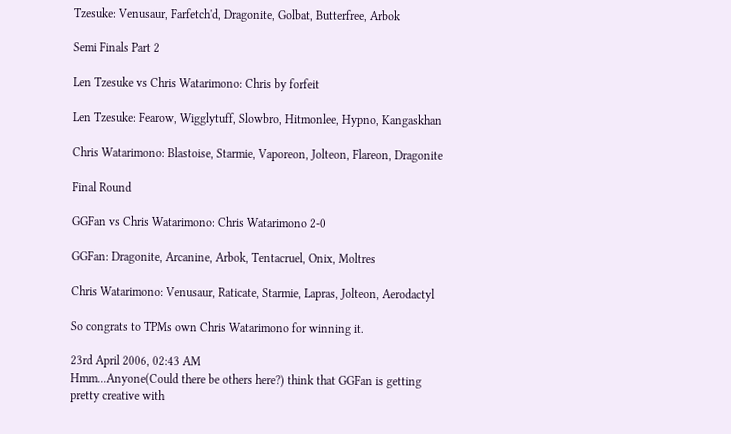Tzesuke: Venusaur, Farfetch'd, Dragonite, Golbat, Butterfree, Arbok

Semi Finals Part 2

Len Tzesuke vs Chris Watarimono: Chris by forfeit

Len Tzesuke: Fearow, Wigglytuff, Slowbro, Hitmonlee, Hypno, Kangaskhan

Chris Watarimono: Blastoise, Starmie, Vaporeon, Jolteon, Flareon, Dragonite

Final Round

GGFan vs Chris Watarimono: Chris Watarimono 2-0

GGFan: Dragonite, Arcanine, Arbok, Tentacruel, Onix, Moltres

Chris Watarimono: Venusaur, Raticate, Starmie, Lapras, Jolteon, Aerodactyl

So congrats to TPMs own Chris Watarimono for winning it.

23rd April 2006, 02:43 AM
Hmm...Anyone(Could there be others here?) think that GGFan is getting pretty creative with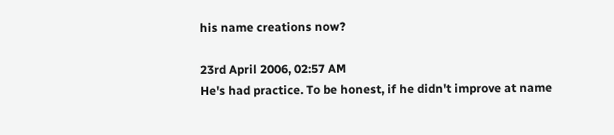his name creations now?

23rd April 2006, 02:57 AM
He's had practice. To be honest, if he didn't improve at name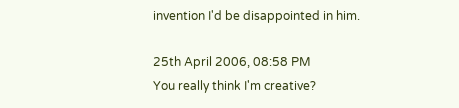invention I'd be disappointed in him.

25th April 2006, 08:58 PM
You really think I'm creative?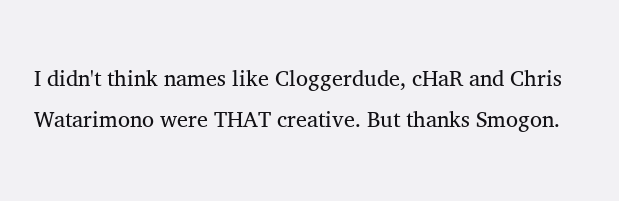I didn't think names like Cloggerdude, cHaR and Chris Watarimono were THAT creative. But thanks Smogon.